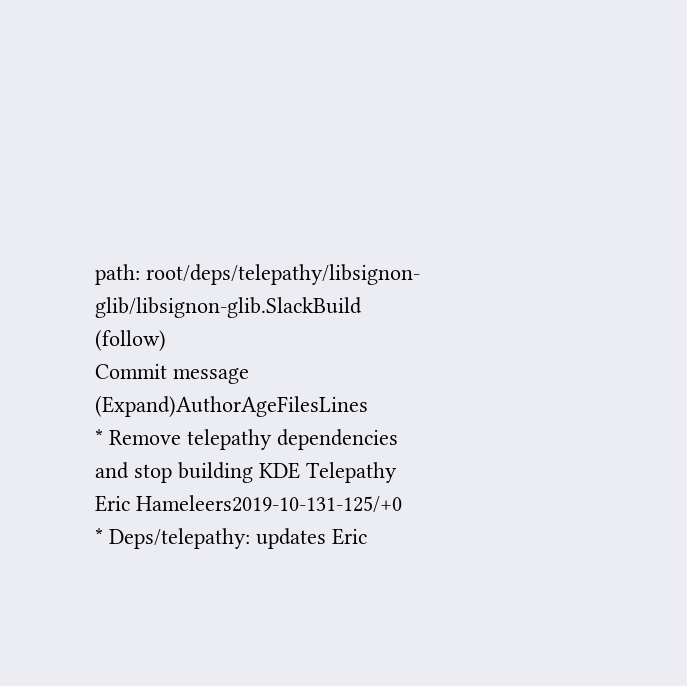path: root/deps/telepathy/libsignon-glib/libsignon-glib.SlackBuild (follow)
Commit message (Expand)AuthorAgeFilesLines
* Remove telepathy dependencies and stop building KDE Telepathy Eric Hameleers2019-10-131-125/+0
* Deps/telepathy: updates Eric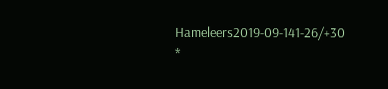Hameleers2019-09-141-26/+30
*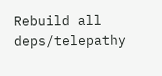Rebuild all deps/telepathy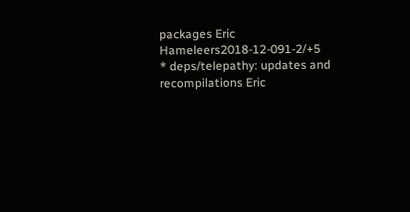packages Eric Hameleers2018-12-091-2/+5
* deps/telepathy: updates and recompilations Eric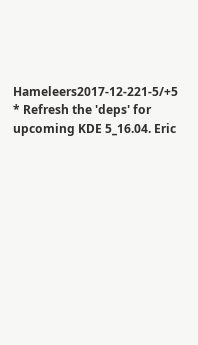Hameleers2017-12-221-5/+5
* Refresh the 'deps' for upcoming KDE 5_16.04. Eric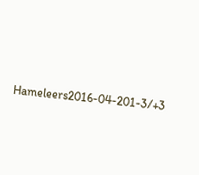Hameleers2016-04-201-3/+3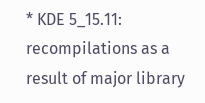* KDE 5_15.11: recompilations as a result of major library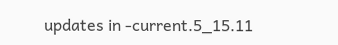updates in -current.5_15.11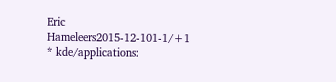Eric Hameleers2015-12-101-1/+1
* kde/applications: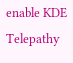enable KDE Telepathy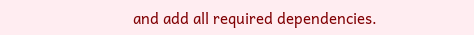and add all required dependencies.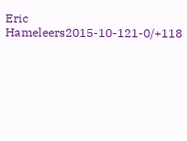Eric Hameleers2015-10-121-0/+118